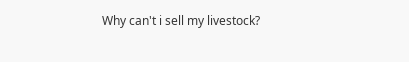Why can't i sell my livestock?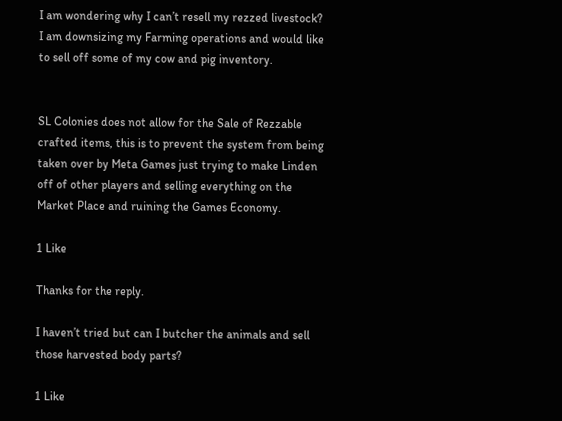I am wondering why I can’t resell my rezzed livestock? I am downsizing my Farming operations and would like to sell off some of my cow and pig inventory.


SL Colonies does not allow for the Sale of Rezzable crafted items, this is to prevent the system from being taken over by Meta Games just trying to make Linden off of other players and selling everything on the Market Place and ruining the Games Economy.

1 Like

Thanks for the reply.

I haven’t tried but can I butcher the animals and sell those harvested body parts?

1 Like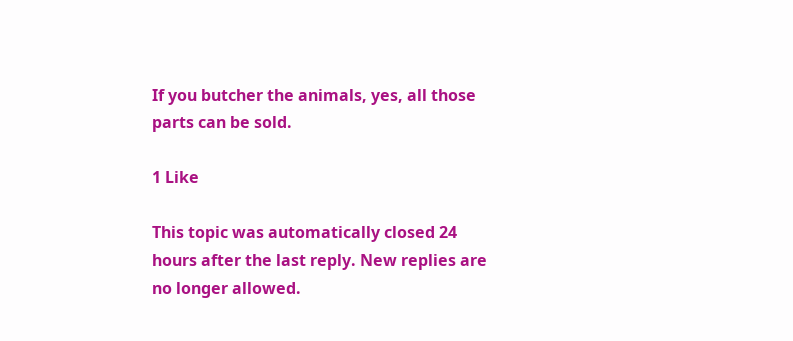If you butcher the animals, yes, all those parts can be sold.

1 Like

This topic was automatically closed 24 hours after the last reply. New replies are no longer allowed.